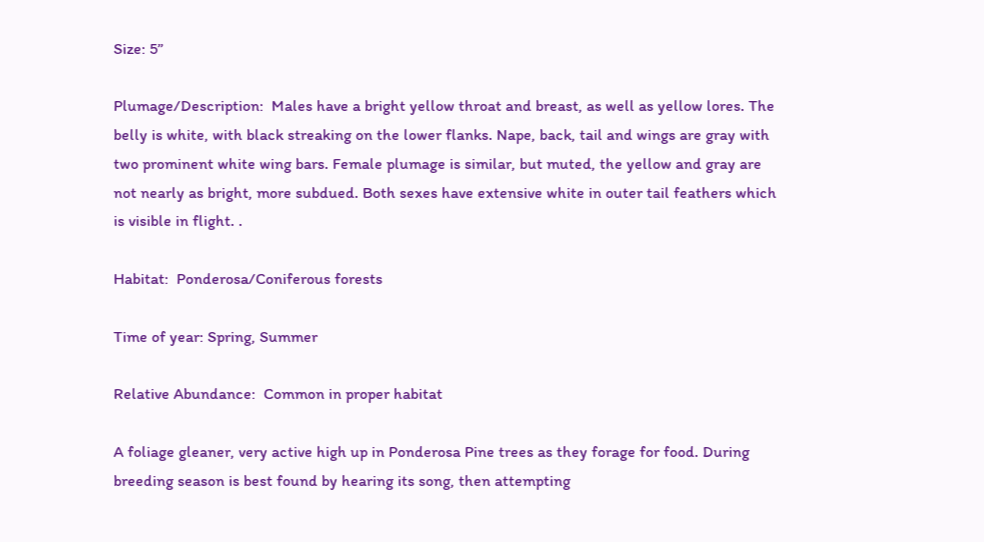Size: 5”

Plumage/Description:  Males have a bright yellow throat and breast, as well as yellow lores. The belly is white, with black streaking on the lower flanks. Nape, back, tail and wings are gray with two prominent white wing bars. Female plumage is similar, but muted, the yellow and gray are not nearly as bright, more subdued. Both sexes have extensive white in outer tail feathers which is visible in flight. .

Habitat:  Ponderosa/Coniferous forests

Time of year: Spring, Summer

Relative Abundance:  Common in proper habitat

A foliage gleaner, very active high up in Ponderosa Pine trees as they forage for food. During breeding season is best found by hearing its song, then attempting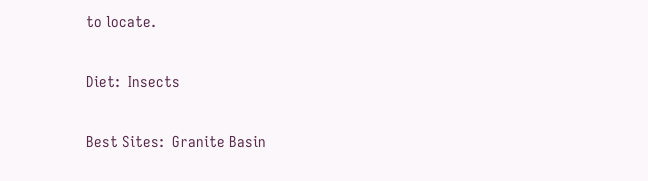to locate.

Diet:  Insects

Best Sites:  Granite Basin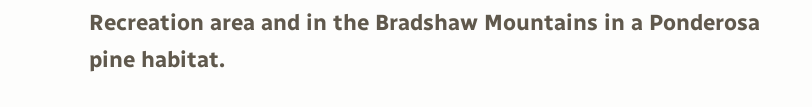Recreation area and in the Bradshaw Mountains in a Ponderosa pine habitat.